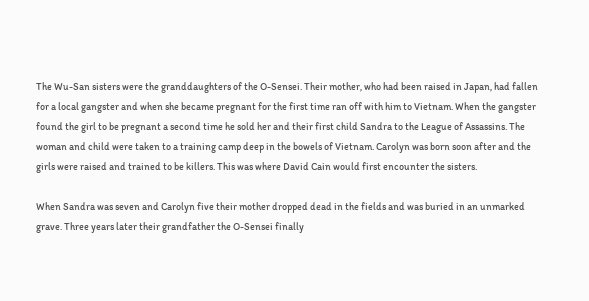The Wu-San sisters were the granddaughters of the O-Sensei. Their mother, who had been raised in Japan, had fallen for a local gangster and when she became pregnant for the first time ran off with him to Vietnam. When the gangster found the girl to be pregnant a second time he sold her and their first child Sandra to the League of Assassins. The woman and child were taken to a training camp deep in the bowels of Vietnam. Carolyn was born soon after and the girls were raised and trained to be killers. This was where David Cain would first encounter the sisters.

When Sandra was seven and Carolyn five their mother dropped dead in the fields and was buried in an unmarked grave. Three years later their grandfather the O-Sensei finally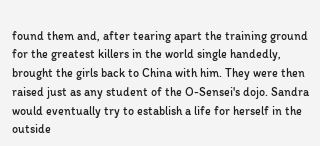found them and, after tearing apart the training ground for the greatest killers in the world single handedly, brought the girls back to China with him. They were then raised just as any student of the O-Sensei's dojo. Sandra would eventually try to establish a life for herself in the outside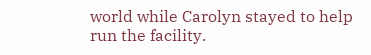world while Carolyn stayed to help run the facility.